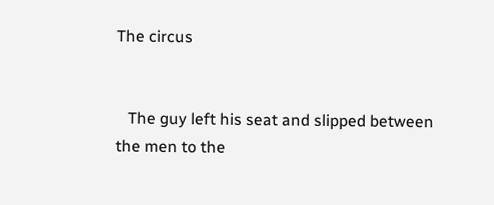The circus


   The guy left his seat and slipped between the men to the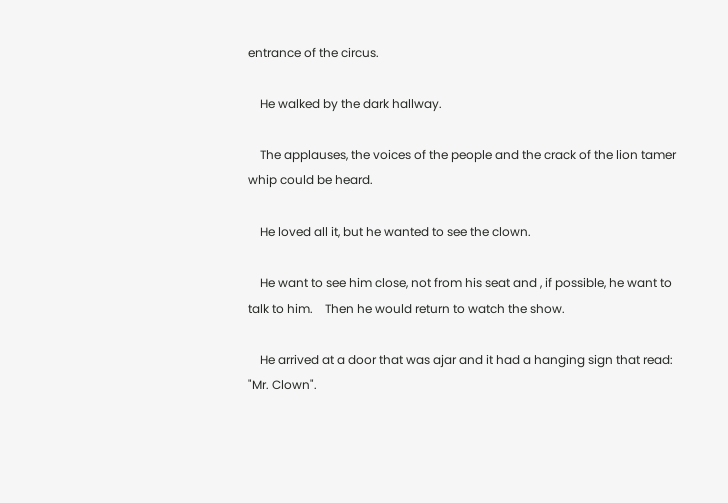entrance of the circus.

    He walked by the dark hallway.

    The applauses, the voices of the people and the crack of the lion tamer whip could be heard.

    He loved all it, but he wanted to see the clown.

    He want to see him close, not from his seat and , if possible, he want to talk to him.    Then he would return to watch the show.

    He arrived at a door that was ajar and it had a hanging sign that read: "Mr. Clown".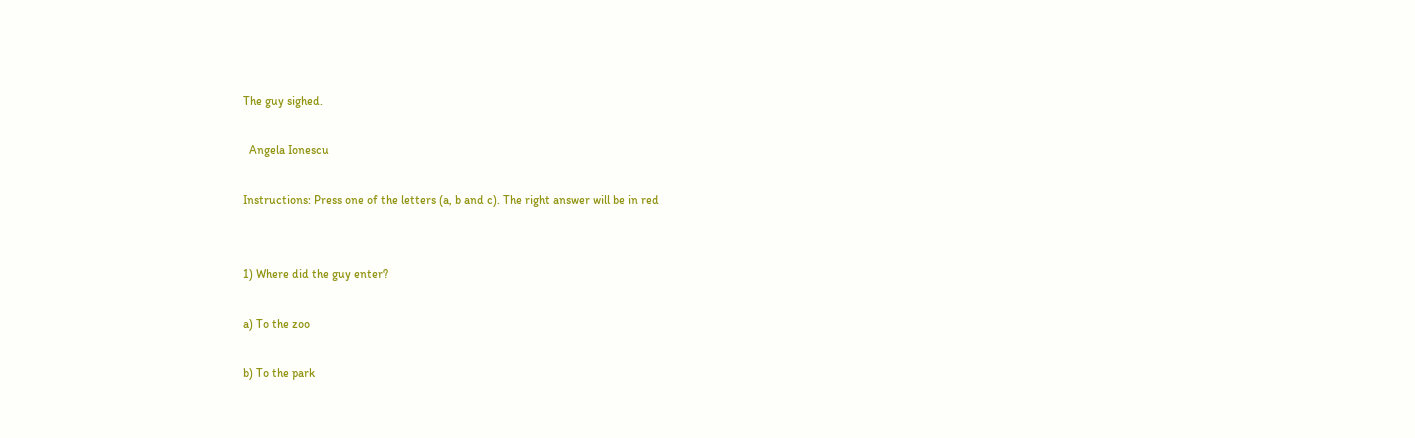The guy sighed.

  Angela Ionescu

Instructions: Press one of the letters (a, b and c). The right answer will be in red


1) Where did the guy enter?

a) To the zoo

b) To the park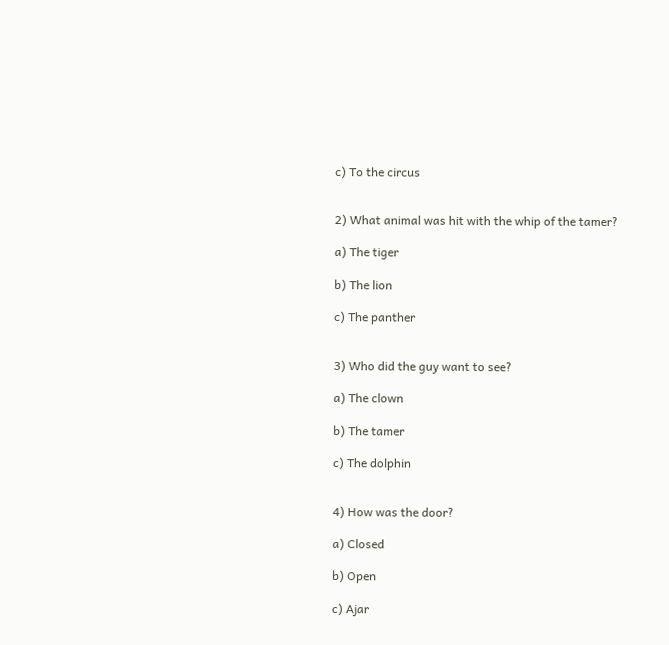c) To the circus


2) What animal was hit with the whip of the tamer?

a) The tiger

b) The lion

c) The panther


3) Who did the guy want to see?

a) The clown

b) The tamer

c) The dolphin


4) How was the door?

a) Closed

b) Open

c) Ajar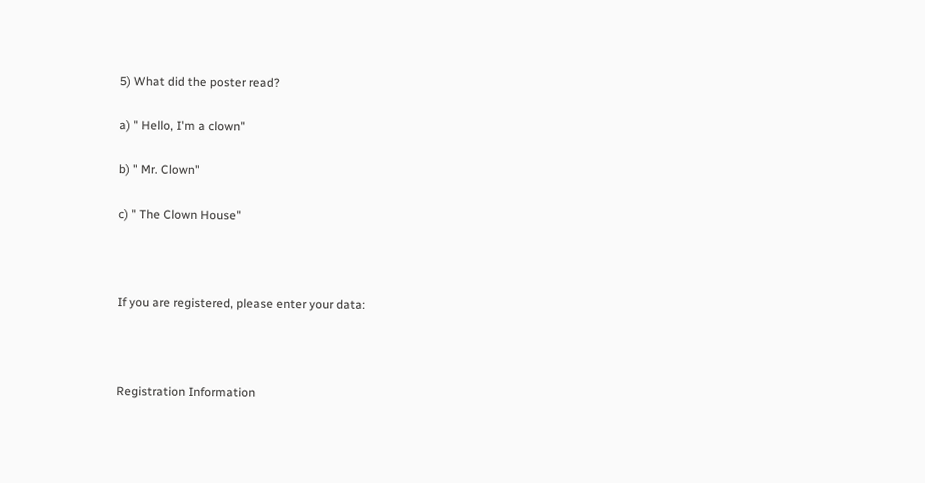5) What did the poster read?

a) " Hello, I'm a clown"

b) " Mr. Clown"

c) " The Clown House"



If you are registered, please enter your data:



Registration Information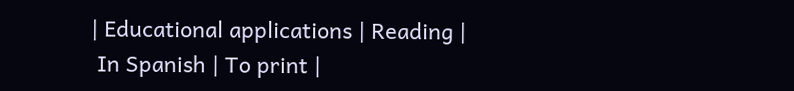| Educational applications | Reading |
 In Spanish | To print |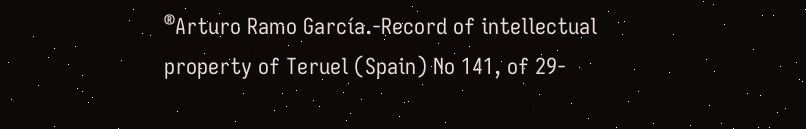®Arturo Ramo García.-Record of intellectual property of Teruel (Spain) No 141, of 29-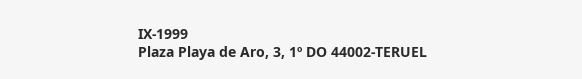IX-1999
Plaza Playa de Aro, 3, 1º DO 44002-TERUEL